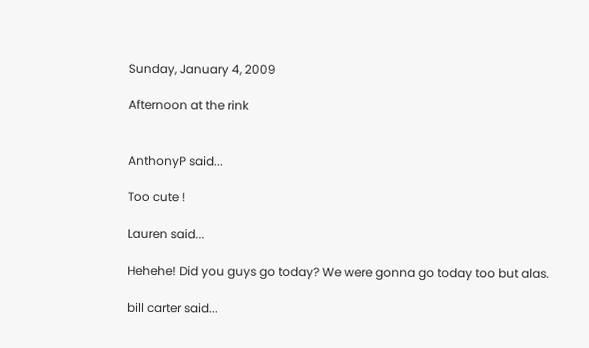Sunday, January 4, 2009

Afternoon at the rink


AnthonyP said...

Too cute !

Lauren said...

Hehehe! Did you guys go today? We were gonna go today too but alas.

bill carter said...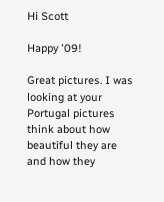Hi Scott

Happy '09!

Great pictures. I was looking at your Portugal pictures think about how beautiful they are and how they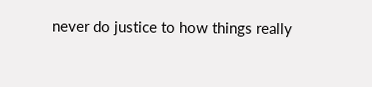never do justice to how things really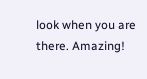look when you are there. Amazing!